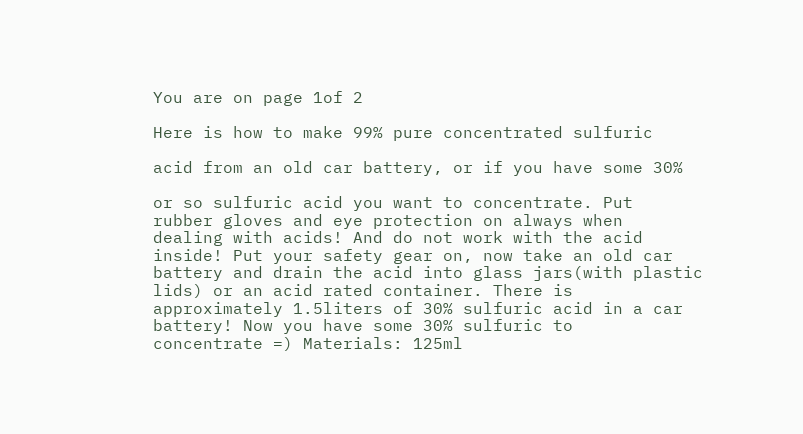You are on page 1of 2

Here is how to make 99% pure concentrated sulfuric

acid from an old car battery, or if you have some 30%

or so sulfuric acid you want to concentrate. Put
rubber gloves and eye protection on always when
dealing with acids! And do not work with the acid
inside! Put your safety gear on, now take an old car
battery and drain the acid into glass jars(with plastic
lids) or an acid rated container. There is
approximately 1.5liters of 30% sulfuric acid in a car
battery! Now you have some 30% sulfuric to
concentrate =) Materials: 125ml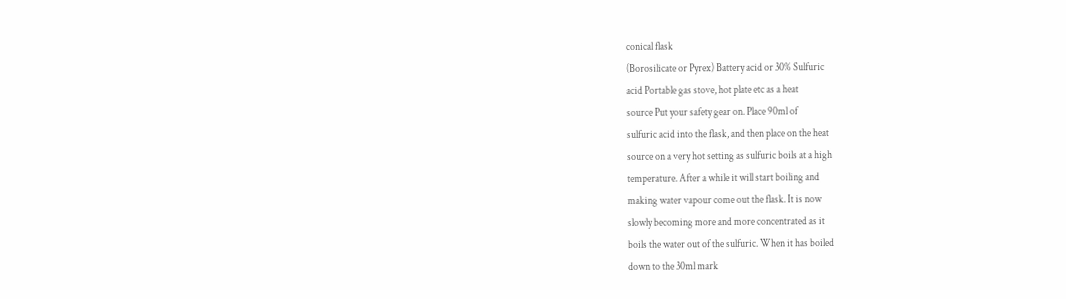conical flask
(Borosilicate or Pyrex) Battery acid or 30% Sulfuric
acid Portable gas stove, hot plate etc as a heat
source Put your safety gear on. Place 90ml of
sulfuric acid into the flask, and then place on the heat
source on a very hot setting as sulfuric boils at a high
temperature. After a while it will start boiling and
making water vapour come out the flask. It is now
slowly becoming more and more concentrated as it
boils the water out of the sulfuric. When it has boiled
down to the 30ml mark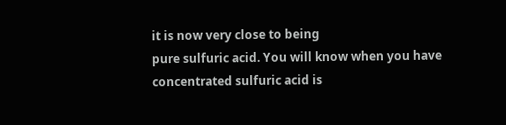it is now very close to being
pure sulfuric acid. You will know when you have
concentrated sulfuric acid is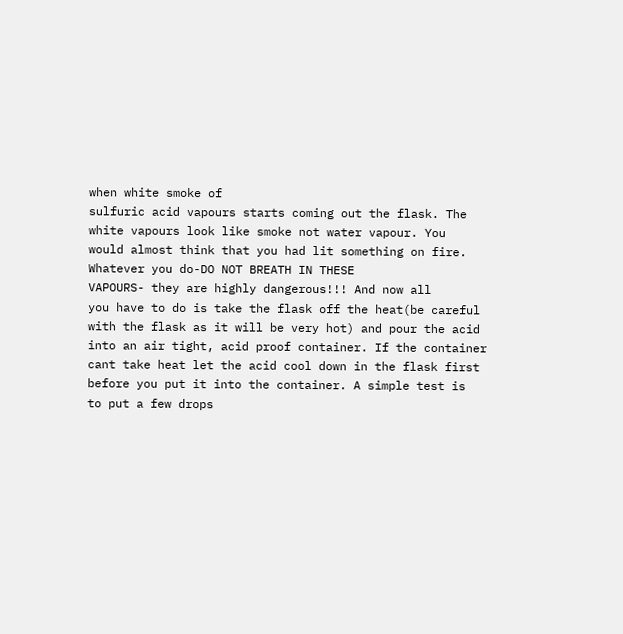when white smoke of
sulfuric acid vapours starts coming out the flask. The
white vapours look like smoke not water vapour. You
would almost think that you had lit something on fire.
Whatever you do-DO NOT BREATH IN THESE
VAPOURS- they are highly dangerous!!! And now all
you have to do is take the flask off the heat(be careful
with the flask as it will be very hot) and pour the acid
into an air tight, acid proof container. If the container
cant take heat let the acid cool down in the flask first
before you put it into the container. A simple test is
to put a few drops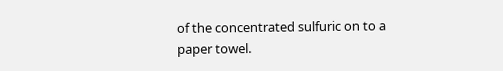of the concentrated sulfuric on to a
paper towel.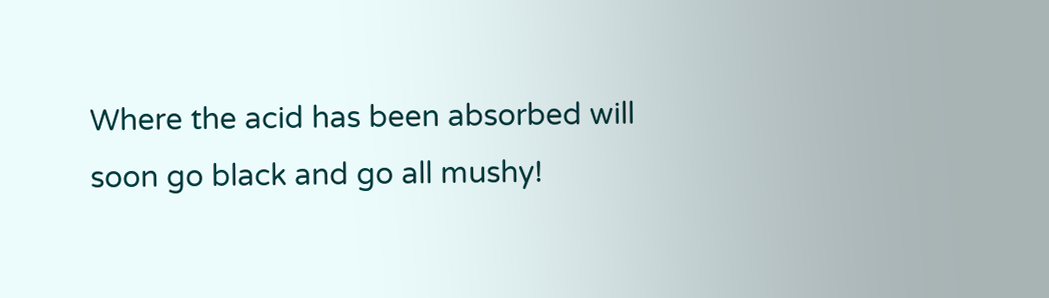Where the acid has been absorbed will
soon go black and go all mushy!